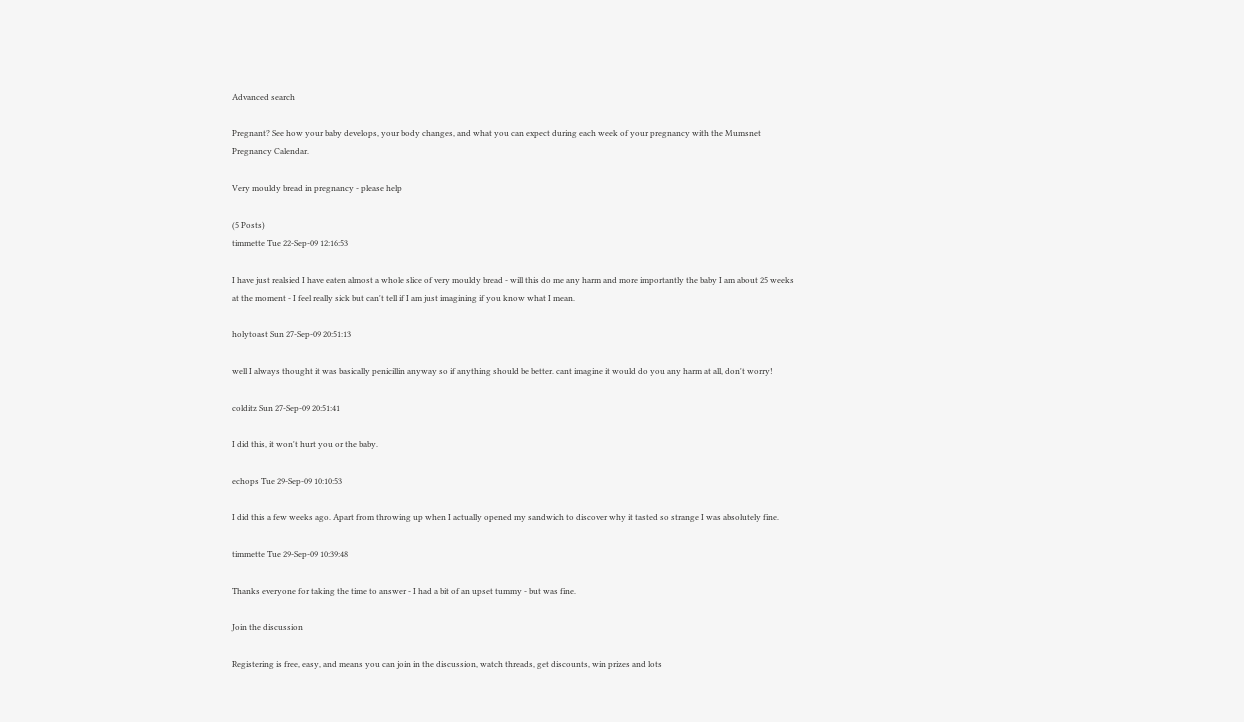Advanced search

Pregnant? See how your baby develops, your body changes, and what you can expect during each week of your pregnancy with the Mumsnet Pregnancy Calendar.

Very mouldy bread in pregnancy - please help

(5 Posts)
timmette Tue 22-Sep-09 12:16:53

I have just realsied I have eaten almost a whole slice of very mouldy bread - will this do me any harm and more importantly the baby I am about 25 weeks at the moment - I feel really sick but can't tell if I am just imagining if you know what I mean.

holytoast Sun 27-Sep-09 20:51:13

well I always thought it was basically penicillin anyway so if anything should be better. cant imagine it would do you any harm at all, don't worry!

colditz Sun 27-Sep-09 20:51:41

I did this, it won't hurt you or the baby.

echops Tue 29-Sep-09 10:10:53

I did this a few weeks ago. Apart from throwing up when I actually opened my sandwich to discover why it tasted so strange I was absolutely fine.

timmette Tue 29-Sep-09 10:39:48

Thanks everyone for taking the time to answer - I had a bit of an upset tummy - but was fine.

Join the discussion

Registering is free, easy, and means you can join in the discussion, watch threads, get discounts, win prizes and lots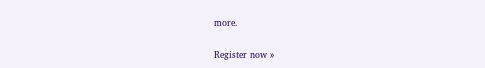more.

Register now »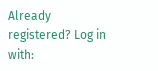Already registered? Log in with: